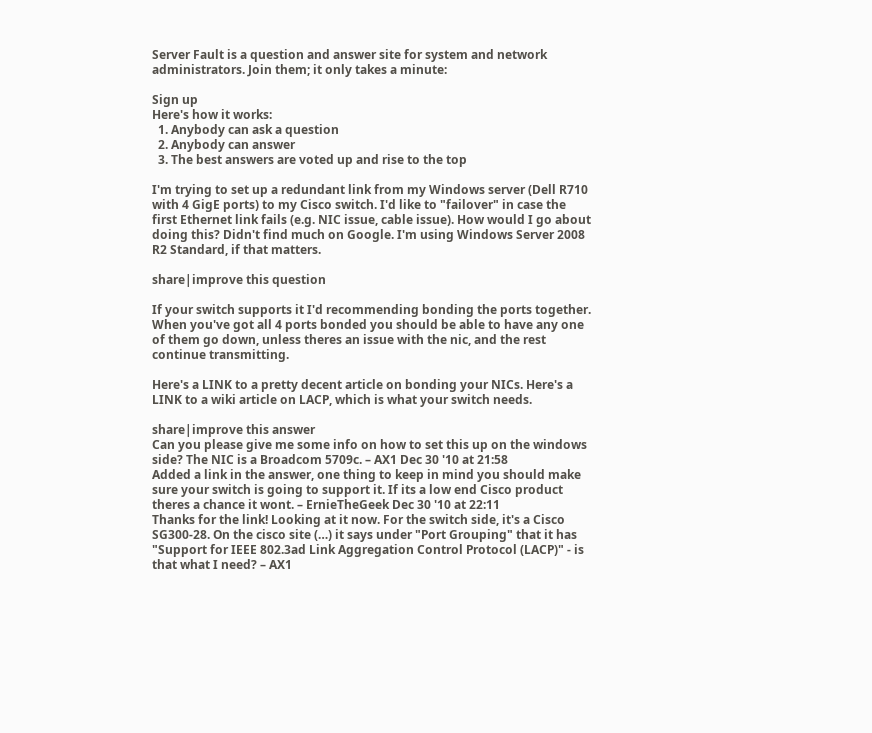Server Fault is a question and answer site for system and network administrators. Join them; it only takes a minute:

Sign up
Here's how it works:
  1. Anybody can ask a question
  2. Anybody can answer
  3. The best answers are voted up and rise to the top

I'm trying to set up a redundant link from my Windows server (Dell R710 with 4 GigE ports) to my Cisco switch. I'd like to "failover" in case the first Ethernet link fails (e.g. NIC issue, cable issue). How would I go about doing this? Didn't find much on Google. I'm using Windows Server 2008 R2 Standard, if that matters.

share|improve this question

If your switch supports it I'd recommending bonding the ports together. When you've got all 4 ports bonded you should be able to have any one of them go down, unless theres an issue with the nic, and the rest continue transmitting.

Here's a LINK to a pretty decent article on bonding your NICs. Here's a LINK to a wiki article on LACP, which is what your switch needs.

share|improve this answer
Can you please give me some info on how to set this up on the windows side? The NIC is a Broadcom 5709c. – AX1 Dec 30 '10 at 21:58
Added a link in the answer, one thing to keep in mind you should make sure your switch is going to support it. If its a low end Cisco product theres a chance it wont. – ErnieTheGeek Dec 30 '10 at 22:11
Thanks for the link! Looking at it now. For the switch side, it's a Cisco SG300-28. On the cisco site (…) it says under "Port Grouping" that it has "Support for IEEE 802.3ad Link Aggregation Control Protocol (LACP)" - is that what I need? – AX1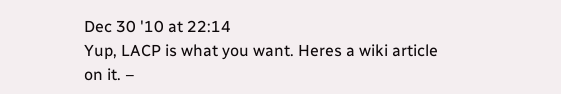Dec 30 '10 at 22:14
Yup, LACP is what you want. Heres a wiki article on it. –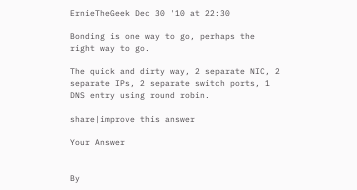ErnieTheGeek Dec 30 '10 at 22:30

Bonding is one way to go, perhaps the right way to go.

The quick and dirty way, 2 separate NIC, 2 separate IPs, 2 separate switch ports, 1 DNS entry using round robin.

share|improve this answer

Your Answer


By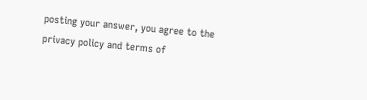posting your answer, you agree to the privacy policy and terms of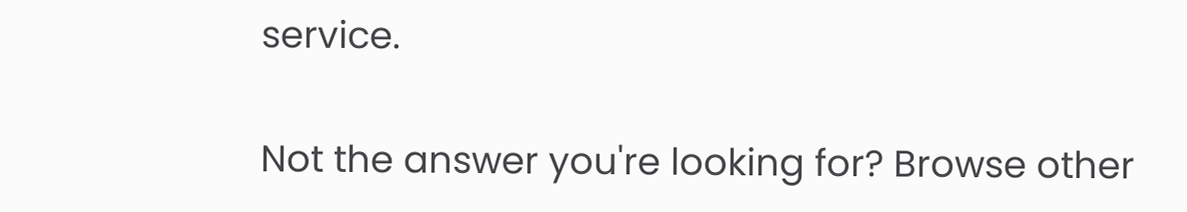service.

Not the answer you're looking for? Browse other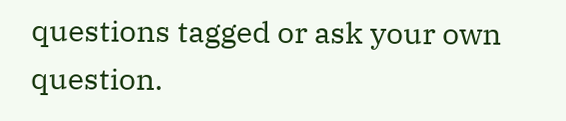questions tagged or ask your own question.